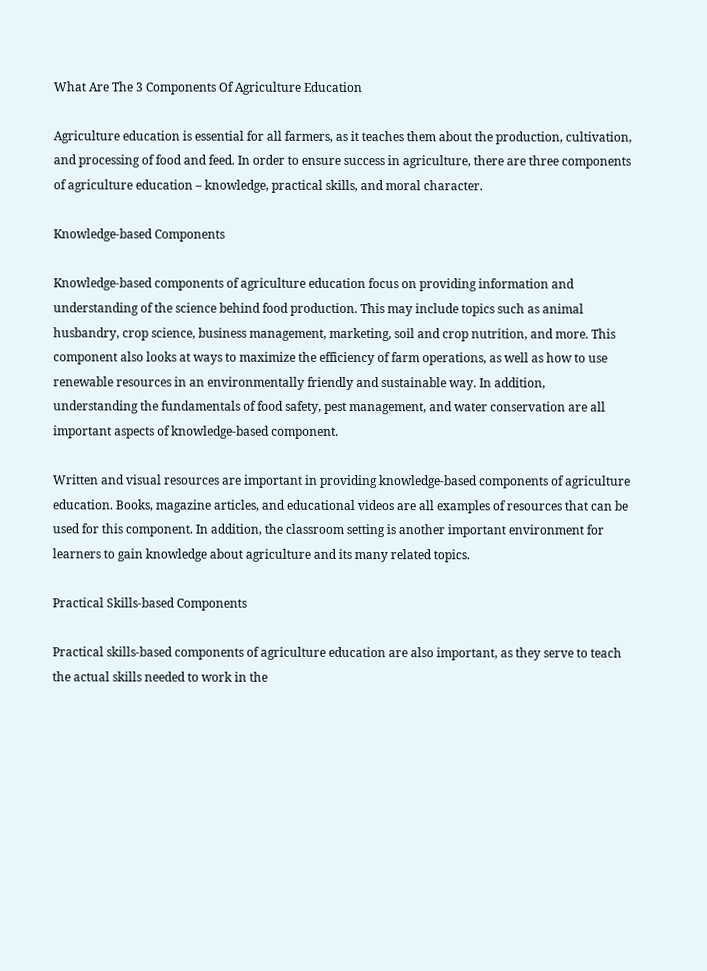What Are The 3 Components Of Agriculture Education

Agriculture education is essential for all farmers, as it teaches them about the production, cultivation, and processing of food and feed. In order to ensure success in agriculture, there are three components of agriculture education – knowledge, practical skills, and moral character.

Knowledge-based Components

Knowledge-based components of agriculture education focus on providing information and understanding of the science behind food production. This may include topics such as animal husbandry, crop science, business management, marketing, soil and crop nutrition, and more. This component also looks at ways to maximize the efficiency of farm operations, as well as how to use renewable resources in an environmentally friendly and sustainable way. In addition, understanding the fundamentals of food safety, pest management, and water conservation are all important aspects of knowledge-based component.

Written and visual resources are important in providing knowledge-based components of agriculture education. Books, magazine articles, and educational videos are all examples of resources that can be used for this component. In addition, the classroom setting is another important environment for learners to gain knowledge about agriculture and its many related topics.

Practical Skills-based Components

Practical skills-based components of agriculture education are also important, as they serve to teach the actual skills needed to work in the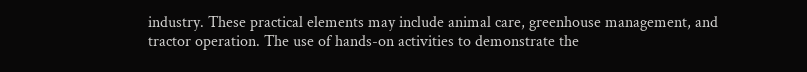industry. These practical elements may include animal care, greenhouse management, and tractor operation. The use of hands-on activities to demonstrate the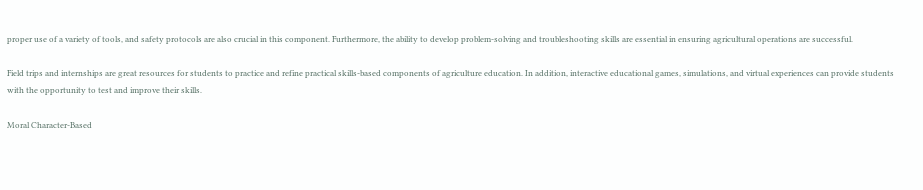proper use of a variety of tools, and safety protocols are also crucial in this component. Furthermore, the ability to develop problem-solving and troubleshooting skills are essential in ensuring agricultural operations are successful.

Field trips and internships are great resources for students to practice and refine practical skills-based components of agriculture education. In addition, interactive educational games, simulations, and virtual experiences can provide students with the opportunity to test and improve their skills.

Moral Character-Based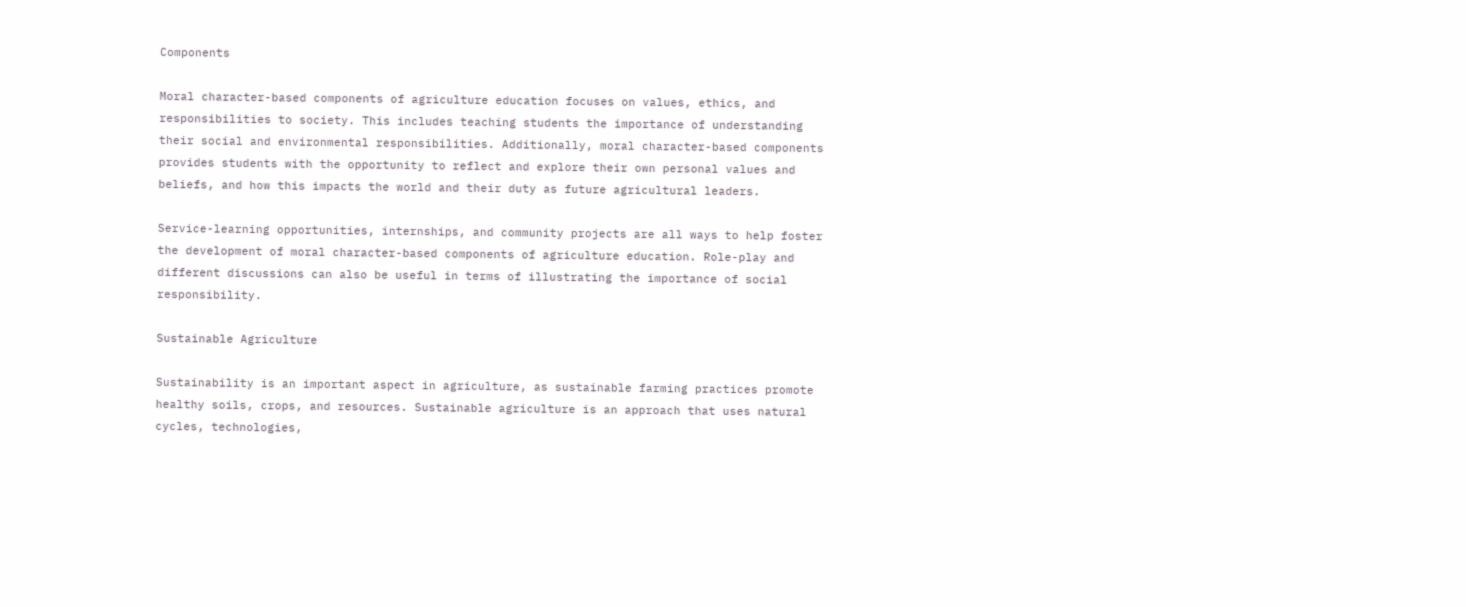Components

Moral character-based components of agriculture education focuses on values, ethics, and responsibilities to society. This includes teaching students the importance of understanding their social and environmental responsibilities. Additionally, moral character-based components provides students with the opportunity to reflect and explore their own personal values and beliefs, and how this impacts the world and their duty as future agricultural leaders.

Service-learning opportunities, internships, and community projects are all ways to help foster the development of moral character-based components of agriculture education. Role-play and different discussions can also be useful in terms of illustrating the importance of social responsibility.

Sustainable Agriculture

Sustainability is an important aspect in agriculture, as sustainable farming practices promote healthy soils, crops, and resources. Sustainable agriculture is an approach that uses natural cycles, technologies,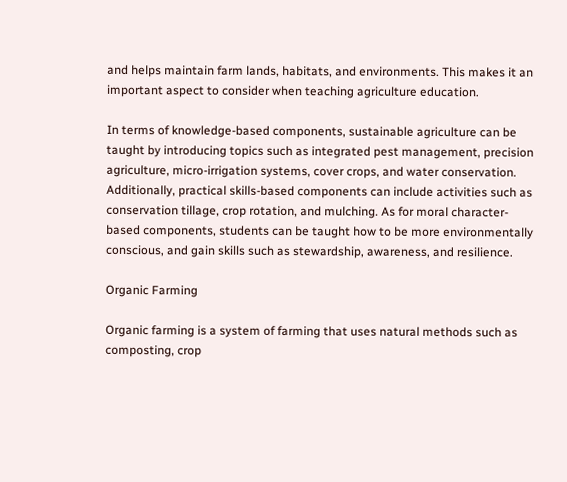and helps maintain farm lands, habitats, and environments. This makes it an important aspect to consider when teaching agriculture education.

In terms of knowledge-based components, sustainable agriculture can be taught by introducing topics such as integrated pest management, precision agriculture, micro-irrigation systems, cover crops, and water conservation. Additionally, practical skills-based components can include activities such as conservation tillage, crop rotation, and mulching. As for moral character-based components, students can be taught how to be more environmentally conscious, and gain skills such as stewardship, awareness, and resilience.

Organic Farming

Organic farming is a system of farming that uses natural methods such as composting, crop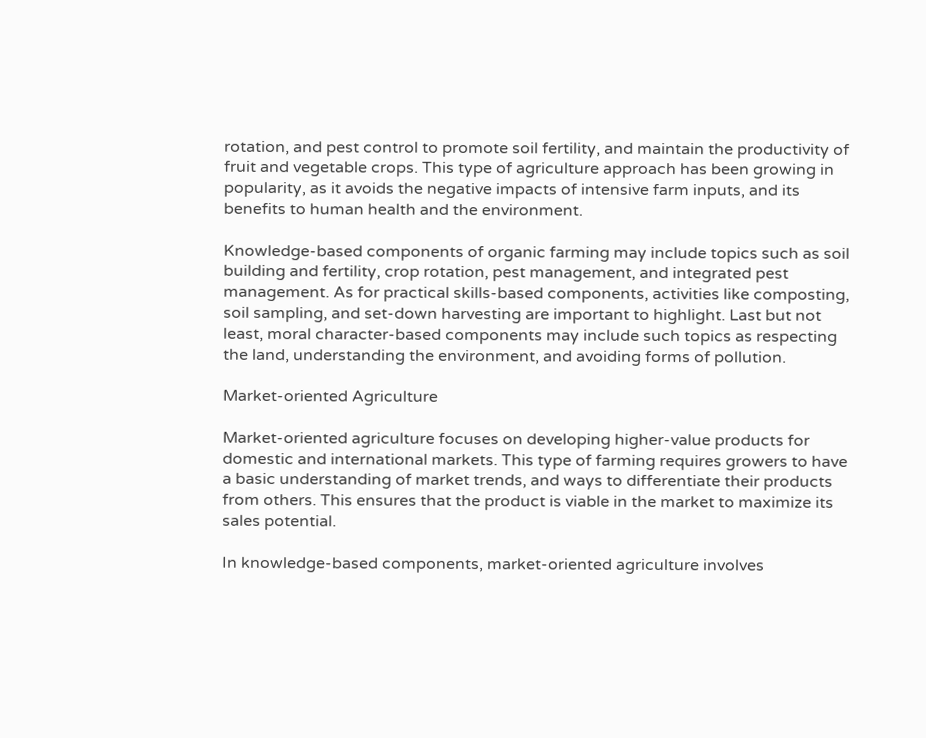rotation, and pest control to promote soil fertility, and maintain the productivity of fruit and vegetable crops. This type of agriculture approach has been growing in popularity, as it avoids the negative impacts of intensive farm inputs, and its benefits to human health and the environment.

Knowledge-based components of organic farming may include topics such as soil building and fertility, crop rotation, pest management, and integrated pest management. As for practical skills-based components, activities like composting, soil sampling, and set-down harvesting are important to highlight. Last but not least, moral character-based components may include such topics as respecting the land, understanding the environment, and avoiding forms of pollution.

Market-oriented Agriculture

Market-oriented agriculture focuses on developing higher-value products for domestic and international markets. This type of farming requires growers to have a basic understanding of market trends, and ways to differentiate their products from others. This ensures that the product is viable in the market to maximize its sales potential.

In knowledge-based components, market-oriented agriculture involves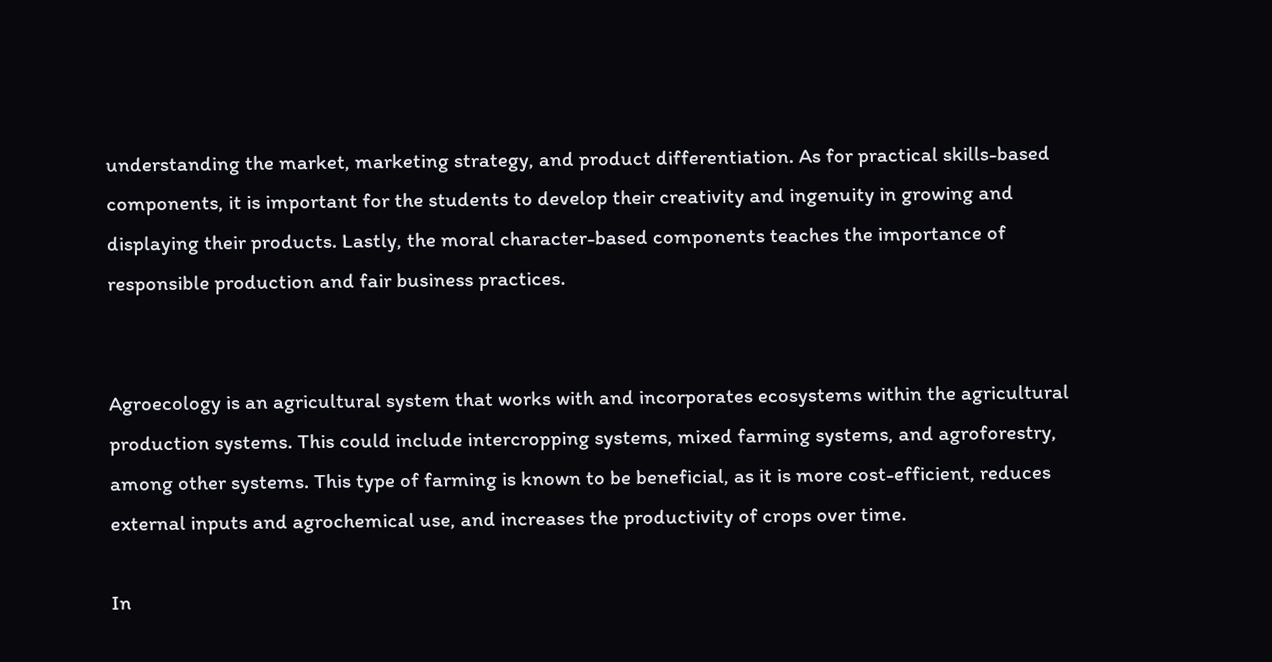understanding the market, marketing strategy, and product differentiation. As for practical skills-based components, it is important for the students to develop their creativity and ingenuity in growing and displaying their products. Lastly, the moral character-based components teaches the importance of responsible production and fair business practices.


Agroecology is an agricultural system that works with and incorporates ecosystems within the agricultural production systems. This could include intercropping systems, mixed farming systems, and agroforestry, among other systems. This type of farming is known to be beneficial, as it is more cost-efficient, reduces external inputs and agrochemical use, and increases the productivity of crops over time.

In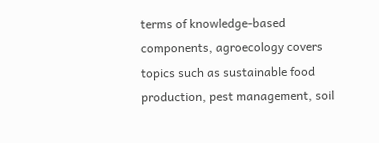terms of knowledge-based components, agroecology covers topics such as sustainable food production, pest management, soil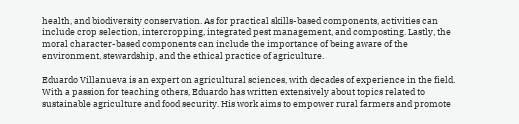health, and biodiversity conservation. As for practical skills-based components, activities can include crop selection, intercropping, integrated pest management, and composting. Lastly, the moral character-based components can include the importance of being aware of the environment, stewardship, and the ethical practice of agriculture.

Eduardo Villanueva is an expert on agricultural sciences, with decades of experience in the field. With a passion for teaching others, Eduardo has written extensively about topics related to sustainable agriculture and food security. His work aims to empower rural farmers and promote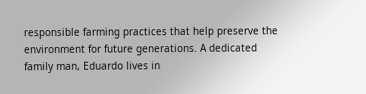responsible farming practices that help preserve the environment for future generations. A dedicated family man, Eduardo lives in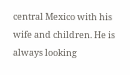central Mexico with his wife and children. He is always looking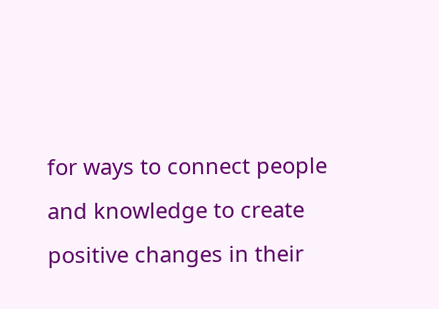for ways to connect people and knowledge to create positive changes in their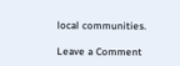local communities.

Leave a Comment